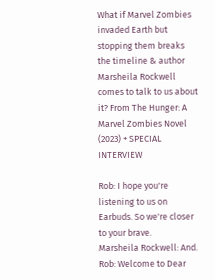What if Marvel Zombies invaded Earth but stopping them breaks the timeline & author Marsheila Rockwell comes to talk to us about it? From The Hunger: A Marvel Zombies Novel (2023) + SPECIAL INTERVIEW

Rob: I hope you're listening to us on Earbuds. So we're closer to your brave.
Marsheila Rockwell: And.
Rob: Welcome to Dear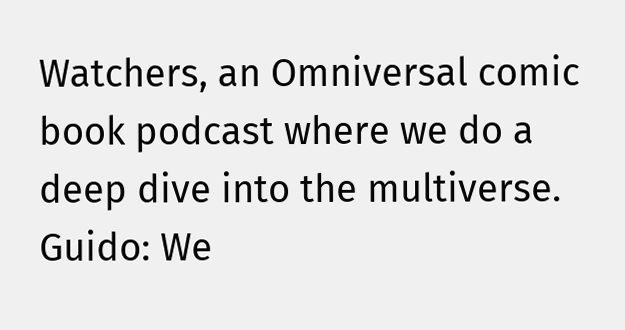Watchers, an Omniversal comic book podcast where we do a deep dive into the multiverse.
Guido: We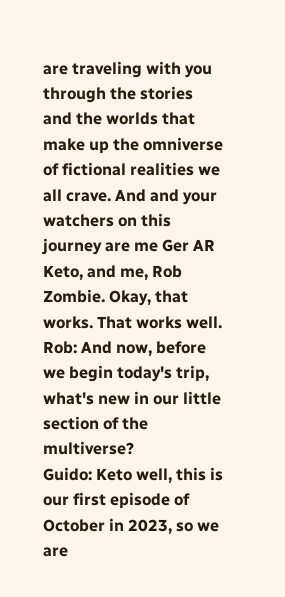are traveling with you through the stories and the worlds that make up the omniverse of fictional realities we all crave. And and your watchers on this journey are me Ger AR Keto, and me, Rob Zombie. Okay, that works. That works well.
Rob: And now, before we begin today's trip, what's new in our little section of the multiverse?
Guido: Keto well, this is our first episode of October in 2023, so we are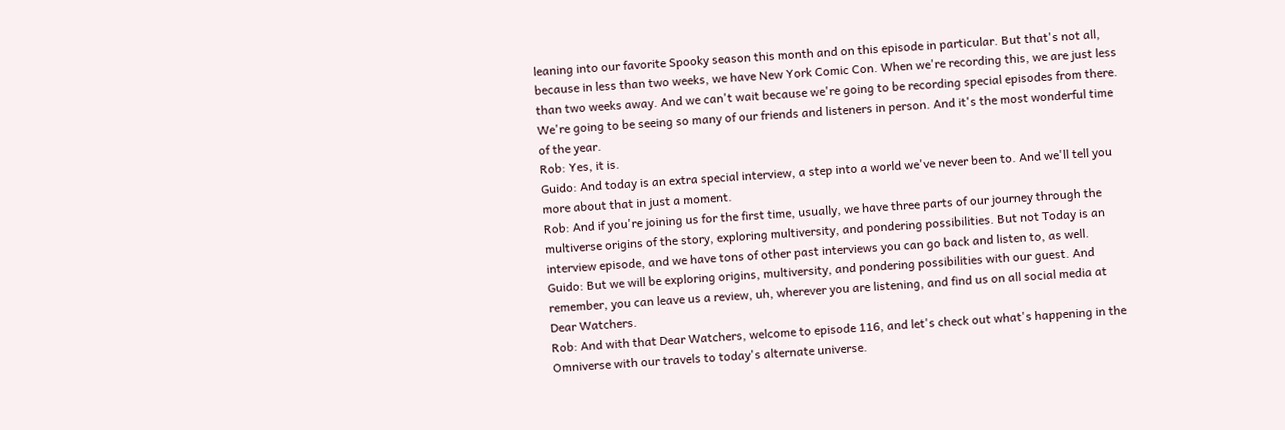leaning into our favorite Spooky season this month and on this episode in particular. But that's not all, because in less than two weeks, we have New York Comic Con. When we're recording this, we are just less than two weeks away. And we can't wait because we're going to be recording special episodes from there. We're going to be seeing so many of our friends and listeners in person. And it's the most wonderful time of the year.
Rob: Yes, it is.
Guido: And today is an extra special interview, a step into a world we've never been to. And we'll tell you more about that in just a moment.
Rob: And if you're joining us for the first time, usually, we have three parts of our journey through the multiverse origins of the story, exploring multiversity, and pondering possibilities. But not Today is an interview episode, and we have tons of other past interviews you can go back and listen to, as well.
Guido: But we will be exploring origins, multiversity, and pondering possibilities with our guest. And remember, you can leave us a review, uh, wherever you are listening, and find us on all social media at Dear Watchers.
Rob: And with that Dear Watchers, welcome to episode 116, and let's check out what's happening in the Omniverse with our travels to today's alternate universe.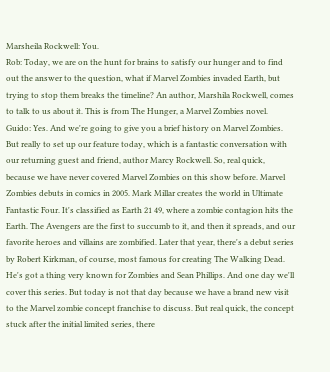Marsheila Rockwell: You.
Rob: Today, we are on the hunt for brains to satisfy our hunger and to find out the answer to the question, what if Marvel Zombies invaded Earth, but trying to stop them breaks the timeline? An author, Marshila Rockwell, comes to talk to us about it. This is from The Hunger, a Marvel Zombies novel.
Guido: Yes. And we're going to give you a brief history on Marvel Zombies. But really to set up our feature today, which is a fantastic conversation with our returning guest and friend, author Marcy Rockwell. So, real quick, because we have never covered Marvel Zombies on this show before. Marvel Zombies debuts in comics in 2005. Mark Millar creates the world in Ultimate Fantastic Four. It's classified as Earth 21 49, where a zombie contagion hits the Earth. The Avengers are the first to succumb to it, and then it spreads, and our favorite heroes and villains are zombified. Later that year, there's a debut series by Robert Kirkman, of course, most famous for creating The Walking Dead. He's got a thing very known for Zombies and Sean Phillips. And one day we'll cover this series. But today is not that day because we have a brand new visit to the Marvel zombie concept franchise to discuss. But real quick, the concept stuck after the initial limited series, there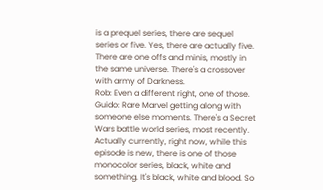is a prequel series, there are sequel series or five. Yes, there are actually five. There are one offs and minis, mostly in the same universe. There's a crossover with army of Darkness.
Rob: Even a different right, one of those.
Guido: Rare Marvel getting along with someone else moments. There's a Secret Wars battle world series, most recently. Actually currently, right now, while this episode is new, there is one of those monocolor series, black, white and something. It's black, white and blood. So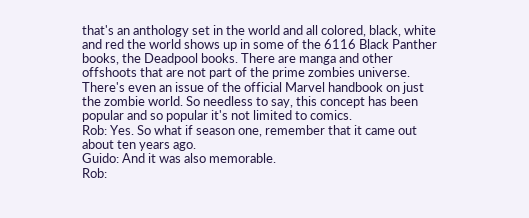that's an anthology set in the world and all colored, black, white and red the world shows up in some of the 6116 Black Panther books, the Deadpool books. There are manga and other offshoots that are not part of the prime zombies universe. There's even an issue of the official Marvel handbook on just the zombie world. So needless to say, this concept has been popular and so popular it's not limited to comics.
Rob: Yes. So what if season one, remember that it came out about ten years ago.
Guido: And it was also memorable.
Rob: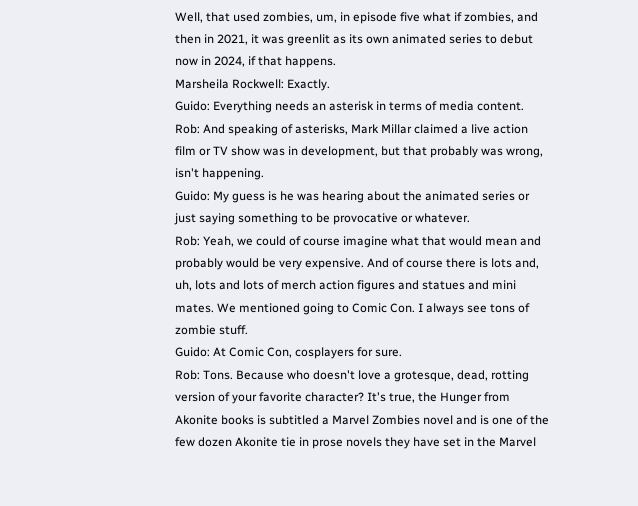Well, that used zombies, um, in episode five what if zombies, and then in 2021, it was greenlit as its own animated series to debut now in 2024, if that happens.
Marsheila Rockwell: Exactly.
Guido: Everything needs an asterisk in terms of media content.
Rob: And speaking of asterisks, Mark Millar claimed a live action film or TV show was in development, but that probably was wrong, isn't happening.
Guido: My guess is he was hearing about the animated series or just saying something to be provocative or whatever.
Rob: Yeah, we could of course imagine what that would mean and probably would be very expensive. And of course there is lots and, uh, lots and lots of merch action figures and statues and mini mates. We mentioned going to Comic Con. I always see tons of zombie stuff.
Guido: At Comic Con, cosplayers for sure.
Rob: Tons. Because who doesn't love a grotesque, dead, rotting version of your favorite character? It's true, the Hunger from Akonite books is subtitled a Marvel Zombies novel and is one of the few dozen Akonite tie in prose novels they have set in the Marvel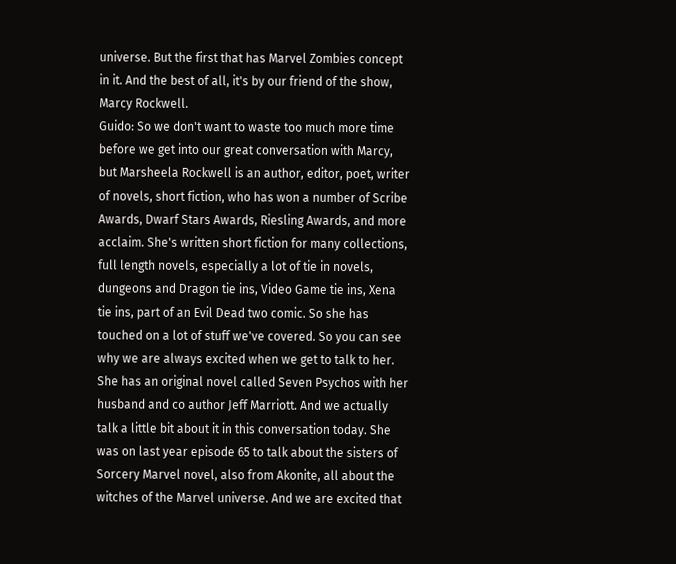universe. But the first that has Marvel Zombies concept in it. And the best of all, it's by our friend of the show, Marcy Rockwell.
Guido: So we don't want to waste too much more time before we get into our great conversation with Marcy, but Marsheela Rockwell is an author, editor, poet, writer of novels, short fiction, who has won a number of Scribe Awards, Dwarf Stars Awards, Riesling Awards, and more acclaim. She's written short fiction for many collections, full length novels, especially a lot of tie in novels, dungeons and Dragon tie ins, Video Game tie ins, Xena tie ins, part of an Evil Dead two comic. So she has touched on a lot of stuff we've covered. So you can see why we are always excited when we get to talk to her. She has an original novel called Seven Psychos with her husband and co author Jeff Marriott. And we actually talk a little bit about it in this conversation today. She was on last year episode 65 to talk about the sisters of Sorcery Marvel novel, also from Akonite, all about the witches of the Marvel universe. And we are excited that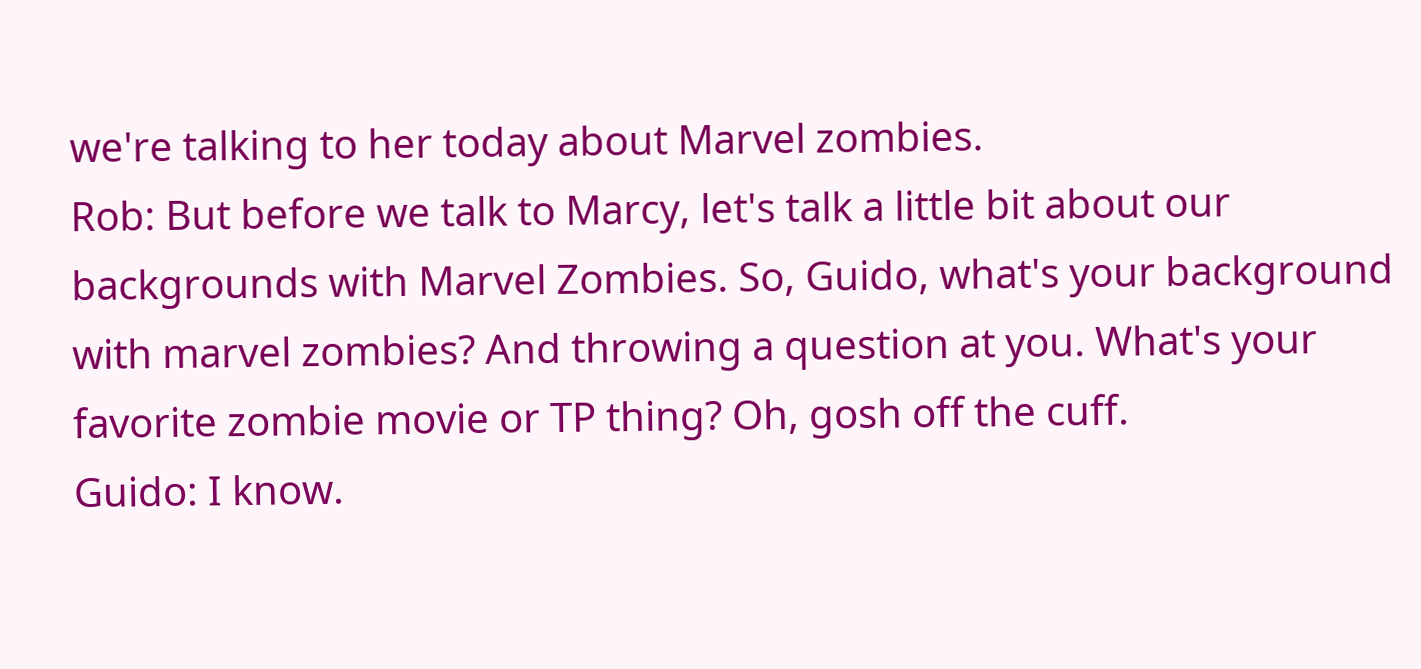we're talking to her today about Marvel zombies.
Rob: But before we talk to Marcy, let's talk a little bit about our backgrounds with Marvel Zombies. So, Guido, what's your background with marvel zombies? And throwing a question at you. What's your favorite zombie movie or TP thing? Oh, gosh off the cuff.
Guido: I know.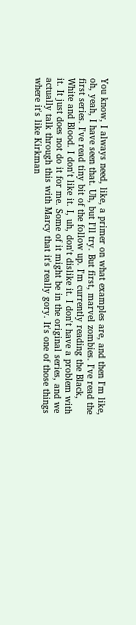You know, I always need, like, a primer on what examples are, and then I'm like, oh, yeah, I have seen that. Uh, but I'll try. But first, marvel zombies. I've read the first series. I've read tiny bit of the follow up. I'm currently reading the Black, White and Blood. I don't like it. I, uh, don't dislike it. I don't have a problem with it. It just does not do it for me. Some of it might be in the original series, and we actually talk through this with Marcy that it's really gory. It's one of those things where it's like Kirkman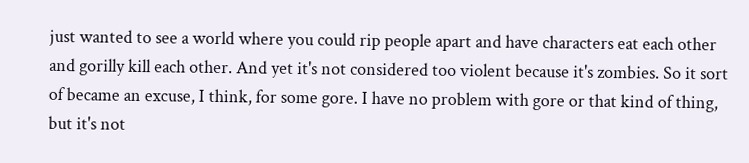just wanted to see a world where you could rip people apart and have characters eat each other and gorilly kill each other. And yet it's not considered too violent because it's zombies. So it sort of became an excuse, I think, for some gore. I have no problem with gore or that kind of thing, but it's not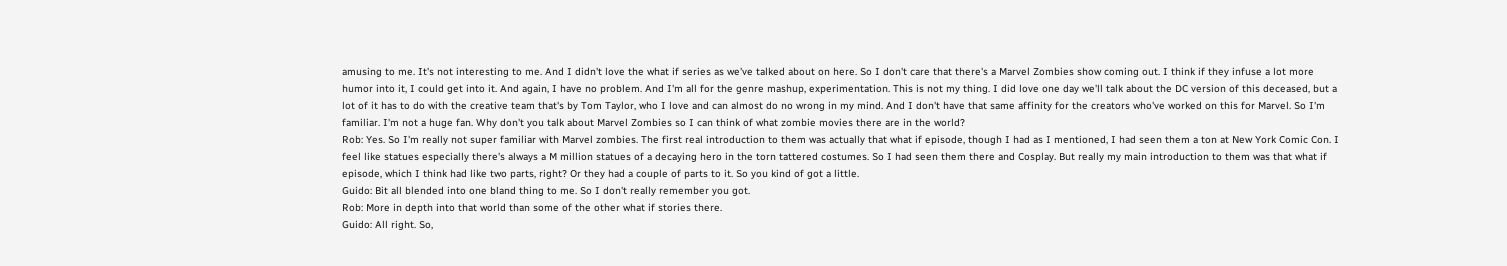amusing to me. It's not interesting to me. And I didn't love the what if series as we've talked about on here. So I don't care that there's a Marvel Zombies show coming out. I think if they infuse a lot more humor into it, I could get into it. And again, I have no problem. And I'm all for the genre mashup, experimentation. This is not my thing. I did love one day we'll talk about the DC version of this deceased, but a lot of it has to do with the creative team that's by Tom Taylor, who I love and can almost do no wrong in my mind. And I don't have that same affinity for the creators who've worked on this for Marvel. So I'm familiar. I'm not a huge fan. Why don't you talk about Marvel Zombies so I can think of what zombie movies there are in the world?
Rob: Yes. So I'm really not super familiar with Marvel zombies. The first real introduction to them was actually that what if episode, though I had as I mentioned, I had seen them a ton at New York Comic Con. I feel like statues especially there's always a M million statues of a decaying hero in the torn tattered costumes. So I had seen them there and Cosplay. But really my main introduction to them was that what if episode, which I think had like two parts, right? Or they had a couple of parts to it. So you kind of got a little.
Guido: Bit all blended into one bland thing to me. So I don't really remember you got.
Rob: More in depth into that world than some of the other what if stories there.
Guido: All right. So,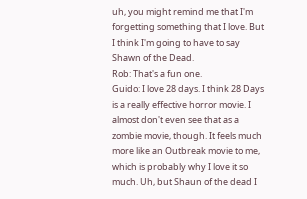uh, you might remind me that I'm forgetting something that I love. But I think I'm going to have to say Shawn of the Dead.
Rob: That's a fun one.
Guido: I love 28 days. I think 28 Days is a really effective horror movie. I almost don't even see that as a zombie movie, though. It feels much more like an Outbreak movie to me, which is probably why I love it so much. Uh, but Shaun of the dead I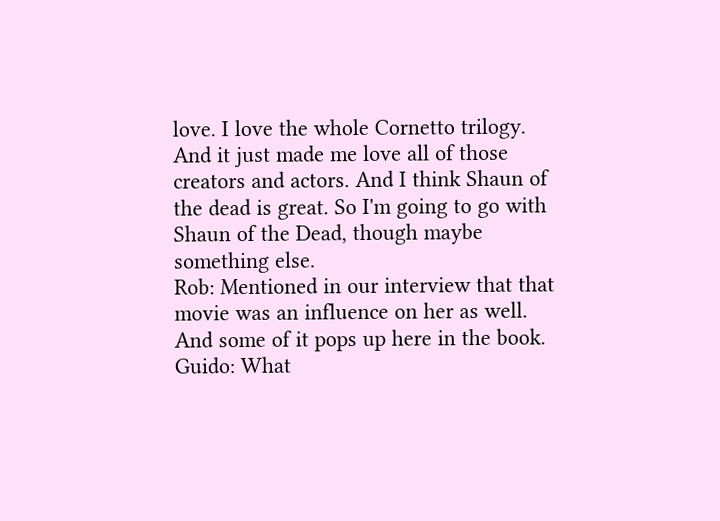love. I love the whole Cornetto trilogy. And it just made me love all of those creators and actors. And I think Shaun of the dead is great. So I'm going to go with Shaun of the Dead, though maybe something else.
Rob: Mentioned in our interview that that movie was an influence on her as well. And some of it pops up here in the book.
Guido: What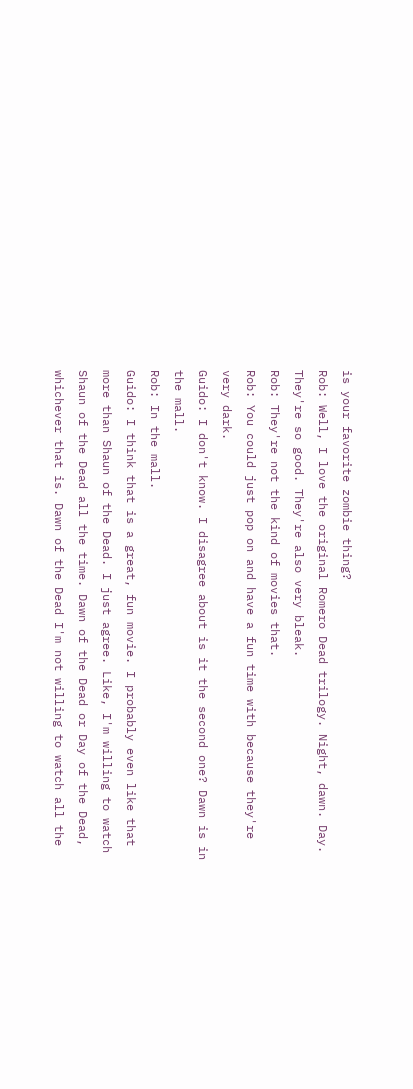is your favorite zombie thing?
Rob: Well, I love the original Romero Dead trilogy. Night, dawn. Day. They're so good. They're also very bleak.
Rob: They're not the kind of movies that.
Rob: You could just pop on and have a fun time with because they're very dark.
Guido: I don't know. I disagree about is it the second one? Dawn is in the mall.
Rob: In the mall.
Guido: I think that is a great, fun movie. I probably even like that more than Shaun of the Dead. I just agree. Like, I'm willing to watch Shaun of the Dead all the time. Dawn of the Dead or Day of the Dead, whichever that is. Dawn of the Dead I'm not willing to watch all the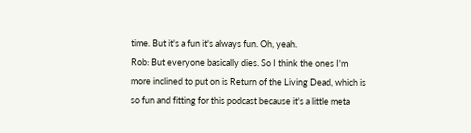time. But it's a fun it's always fun. Oh, yeah.
Rob: But everyone basically dies. So I think the ones I'm more inclined to put on is Return of the Living Dead, which is so fun and fitting for this podcast because it's a little meta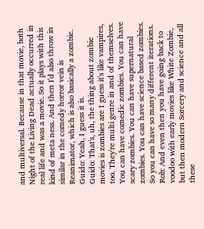and multiversal. Because in that movie, both Night of the Living Dead actually occurred in real life and was a movie. So it plays with this kind of meta ness. And then I'd also throw in similar in the comedy horror vein is Reanimator, which is also basically a zombie.
Guido: Yeah, I guess it is.
Guido: That's, uh, the thing about zombie movies is zombies are I guess it's like vampires, too. They're multi genre in and of themselves. You can have comedic zombies. You can have scary zombies. You can have supernatural zombies. You can have science based zombies. So you can have so many different iterations.
Rob: And even then you have going back to voodoo with early movies like White Zombie, but then modern Sorcery and science and all these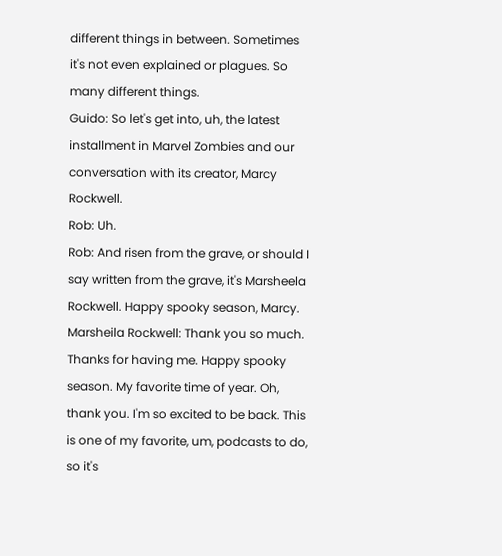different things in between. Sometimes it's not even explained or plagues. So many different things.
Guido: So let's get into, uh, the latest installment in Marvel Zombies and our conversation with its creator, Marcy Rockwell.
Rob: Uh.
Rob: And risen from the grave, or should I say written from the grave, it's Marsheela Rockwell. Happy spooky season, Marcy.
Marsheila Rockwell: Thank you so much. Thanks for having me. Happy spooky season. My favorite time of year. Oh, thank you. I'm so excited to be back. This is one of my favorite, um, podcasts to do, so it's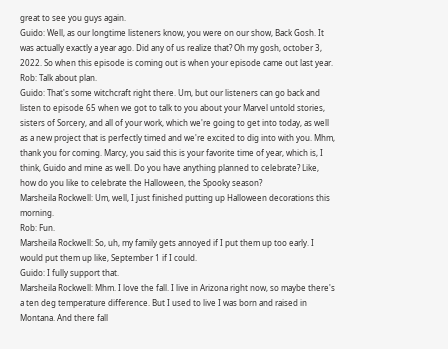great to see you guys again.
Guido: Well, as our longtime listeners know, you were on our show, Back Gosh. It was actually exactly a year ago. Did any of us realize that? Oh my gosh, october 3, 2022. So when this episode is coming out is when your episode came out last year.
Rob: Talk about plan.
Guido: That's some witchcraft right there. Um, but our listeners can go back and listen to episode 65 when we got to talk to you about your Marvel untold stories, sisters of Sorcery, and all of your work, which we're going to get into today, as well as a new project that is perfectly timed and we're excited to dig into with you. Mhm, thank you for coming. Marcy, you said this is your favorite time of year, which is, I think, Guido and mine as well. Do you have anything planned to celebrate? Like, how do you like to celebrate the Halloween, the Spooky season?
Marsheila Rockwell: Um, well, I just finished putting up Halloween decorations this morning.
Rob: Fun.
Marsheila Rockwell: So, uh, my family gets annoyed if I put them up too early. I would put them up like, September 1 if I could.
Guido: I fully support that.
Marsheila Rockwell: Mhm. I love the fall. I live in Arizona right now, so maybe there's a ten deg temperature difference. But I used to live I was born and raised in Montana. And there fall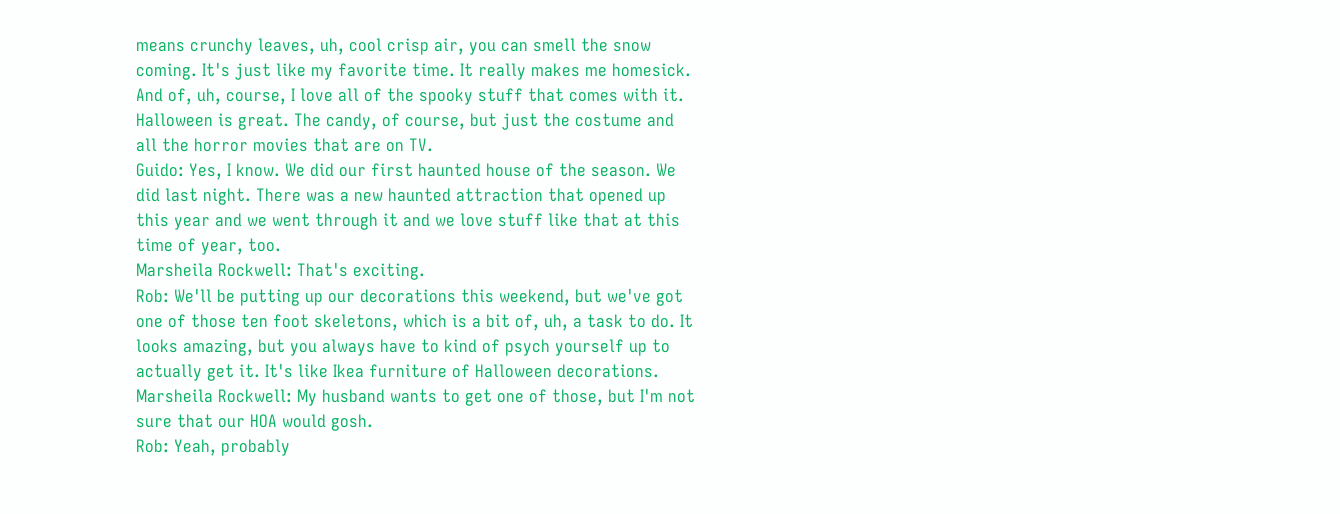means crunchy leaves, uh, cool crisp air, you can smell the snow coming. It's just like my favorite time. It really makes me homesick. And of, uh, course, I love all of the spooky stuff that comes with it. Halloween is great. The candy, of course, but just the costume and all the horror movies that are on TV.
Guido: Yes, I know. We did our first haunted house of the season. We did last night. There was a new haunted attraction that opened up this year and we went through it and we love stuff like that at this time of year, too.
Marsheila Rockwell: That's exciting.
Rob: We'll be putting up our decorations this weekend, but we've got one of those ten foot skeletons, which is a bit of, uh, a task to do. It looks amazing, but you always have to kind of psych yourself up to actually get it. It's like Ikea furniture of Halloween decorations.
Marsheila Rockwell: My husband wants to get one of those, but I'm not sure that our HOA would gosh.
Rob: Yeah, probably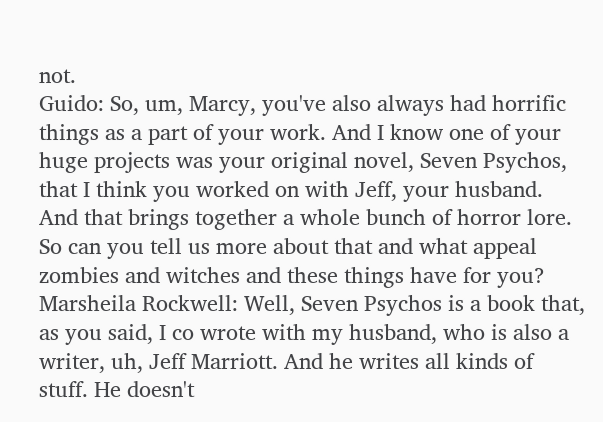not.
Guido: So, um, Marcy, you've also always had horrific things as a part of your work. And I know one of your huge projects was your original novel, Seven Psychos, that I think you worked on with Jeff, your husband. And that brings together a whole bunch of horror lore. So can you tell us more about that and what appeal zombies and witches and these things have for you?
Marsheila Rockwell: Well, Seven Psychos is a book that, as you said, I co wrote with my husband, who is also a writer, uh, Jeff Marriott. And he writes all kinds of stuff. He doesn't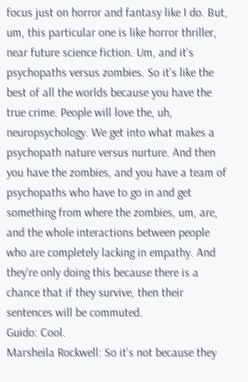focus just on horror and fantasy like I do. But, um, this particular one is like horror thriller, near future science fiction. Um, and it's psychopaths versus zombies. So it's like the best of all the worlds because you have the true crime. People will love the, uh, neuropsychology. We get into what makes a psychopath nature versus nurture. And then you have the zombies, and you have a team of psychopaths who have to go in and get something from where the zombies, um, are, and the whole interactions between people who are completely lacking in empathy. And they're only doing this because there is a chance that if they survive, then their sentences will be commuted.
Guido: Cool.
Marsheila Rockwell: So it's not because they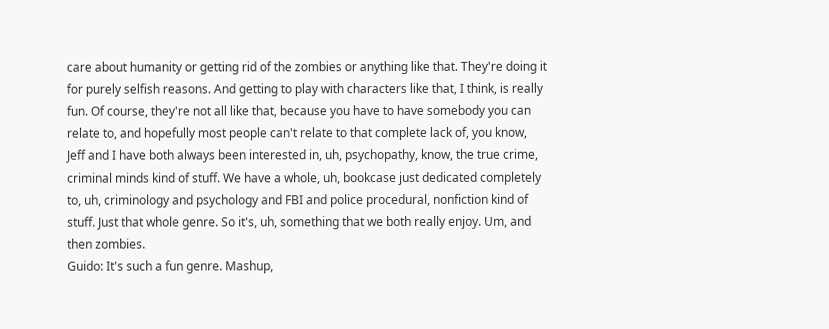care about humanity or getting rid of the zombies or anything like that. They're doing it for purely selfish reasons. And getting to play with characters like that, I think, is really fun. Of course, they're not all like that, because you have to have somebody you can relate to, and hopefully most people can't relate to that complete lack of, you know, Jeff and I have both always been interested in, uh, psychopathy, know, the true crime, criminal minds kind of stuff. We have a whole, uh, bookcase just dedicated completely to, uh, criminology and psychology and FBI and police procedural, nonfiction kind of stuff. Just that whole genre. So it's, uh, something that we both really enjoy. Um, and then zombies.
Guido: It's such a fun genre. Mashup,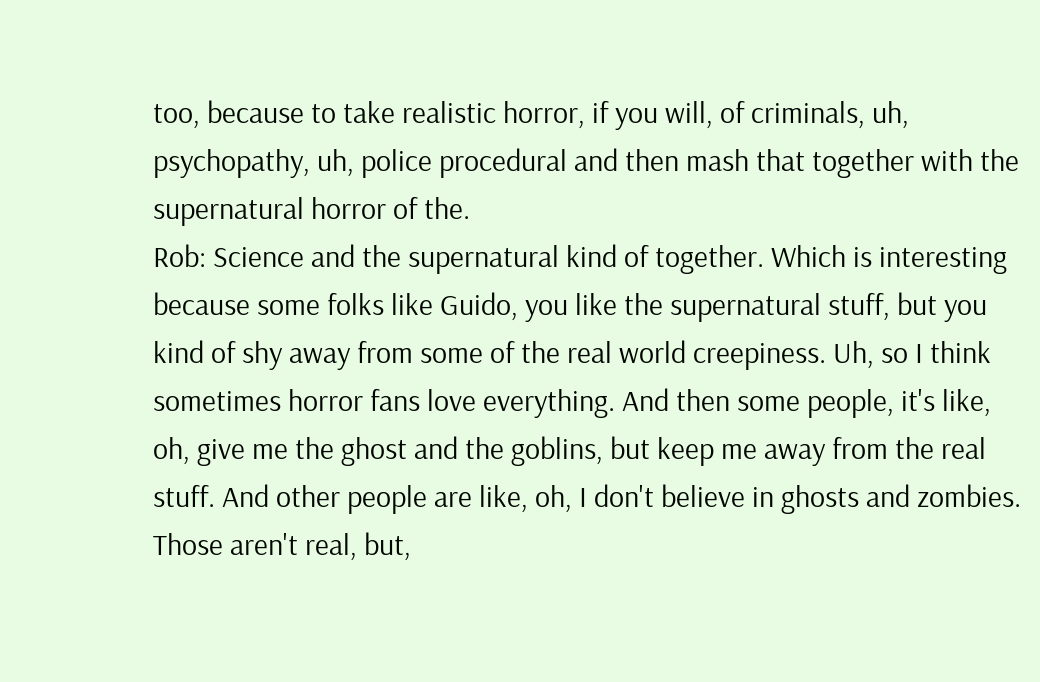too, because to take realistic horror, if you will, of criminals, uh, psychopathy, uh, police procedural and then mash that together with the supernatural horror of the.
Rob: Science and the supernatural kind of together. Which is interesting because some folks like Guido, you like the supernatural stuff, but you kind of shy away from some of the real world creepiness. Uh, so I think sometimes horror fans love everything. And then some people, it's like, oh, give me the ghost and the goblins, but keep me away from the real stuff. And other people are like, oh, I don't believe in ghosts and zombies. Those aren't real, but,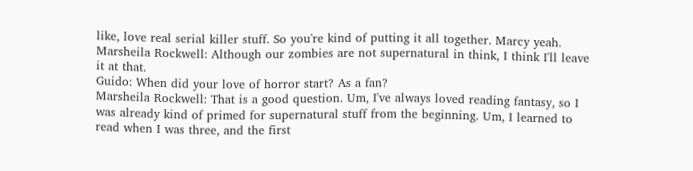like, love real serial killer stuff. So you're kind of putting it all together. Marcy yeah.
Marsheila Rockwell: Although our zombies are not supernatural in think, I think I'll leave it at that.
Guido: When did your love of horror start? As a fan?
Marsheila Rockwell: That is a good question. Um, I've always loved reading fantasy, so I was already kind of primed for supernatural stuff from the beginning. Um, I learned to read when I was three, and the first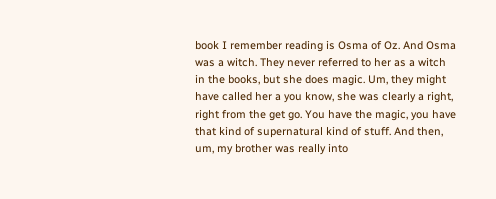book I remember reading is Osma of Oz. And Osma was a witch. They never referred to her as a witch in the books, but she does magic. Um, they might have called her a you know, she was clearly a right, right from the get go. You have the magic, you have that kind of supernatural kind of stuff. And then, um, my brother was really into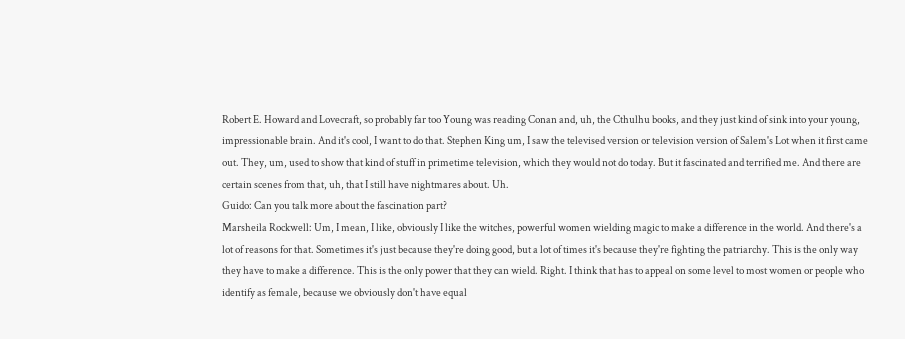Robert E. Howard and Lovecraft, so probably far too Young was reading Conan and, uh, the Cthulhu books, and they just kind of sink into your young, impressionable brain. And it's cool, I want to do that. Stephen King um, I saw the televised version or television version of Salem's Lot when it first came out. They, um, used to show that kind of stuff in primetime television, which they would not do today. But it fascinated and terrified me. And there are certain scenes from that, uh, that I still have nightmares about. Uh.
Guido: Can you talk more about the fascination part?
Marsheila Rockwell: Um, I mean, I like, obviously I like the witches, powerful women wielding magic to make a difference in the world. And there's a lot of reasons for that. Sometimes it's just because they're doing good, but a lot of times it's because they're fighting the patriarchy. This is the only way they have to make a difference. This is the only power that they can wield. Right. I think that has to appeal on some level to most women or people who identify as female, because we obviously don't have equal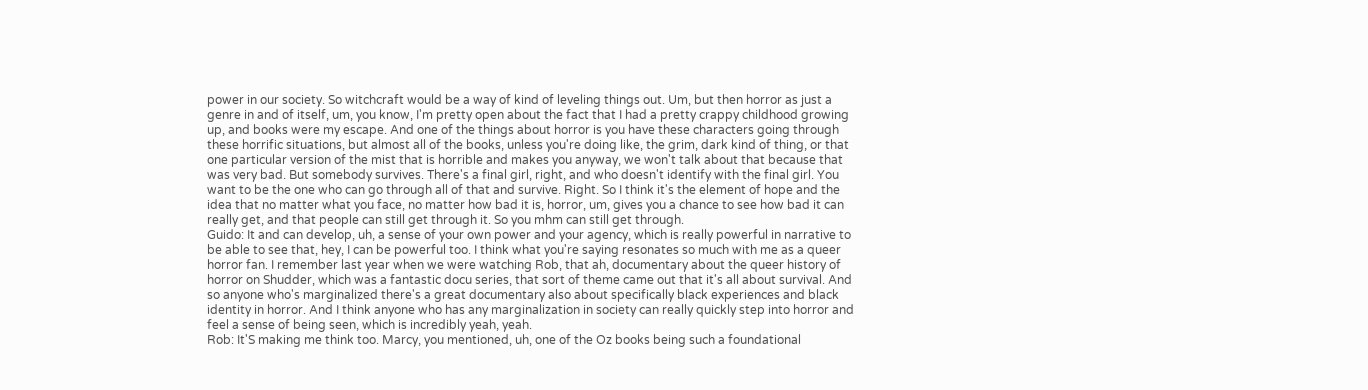power in our society. So witchcraft would be a way of kind of leveling things out. Um, but then horror as just a genre in and of itself, um, you know, I'm pretty open about the fact that I had a pretty crappy childhood growing up, and books were my escape. And one of the things about horror is you have these characters going through these horrific situations, but almost all of the books, unless you're doing like, the grim, dark kind of thing, or that one particular version of the mist that is horrible and makes you anyway, we won't talk about that because that was very bad. But somebody survives. There's a final girl, right, and who doesn't identify with the final girl. You want to be the one who can go through all of that and survive. Right. So I think it's the element of hope and the idea that no matter what you face, no matter how bad it is, horror, um, gives you a chance to see how bad it can really get, and that people can still get through it. So you mhm can still get through.
Guido: It and can develop, uh, a sense of your own power and your agency, which is really powerful in narrative to be able to see that, hey, I can be powerful too. I think what you're saying resonates so much with me as a queer horror fan. I remember last year when we were watching Rob, that ah, documentary about the queer history of horror on Shudder, which was a fantastic docu series, that sort of theme came out that it's all about survival. And so anyone who's marginalized there's a great documentary also about specifically black experiences and black identity in horror. And I think anyone who has any marginalization in society can really quickly step into horror and feel a sense of being seen, which is incredibly yeah, yeah.
Rob: It'S making me think too. Marcy, you mentioned, uh, one of the Oz books being such a foundational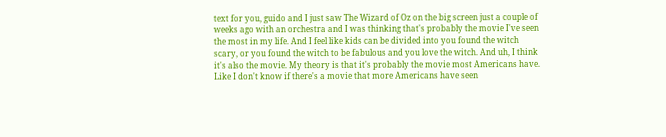text for you, guido and I just saw The Wizard of Oz on the big screen just a couple of weeks ago with an orchestra and I was thinking that's probably the movie I've seen the most in my life. And I feel like kids can be divided into you found the witch scary, or you found the witch to be fabulous and you love the witch. And uh, I think it's also the movie. My theory is that it's probably the movie most Americans have. Like I don't know if there's a movie that more Americans have seen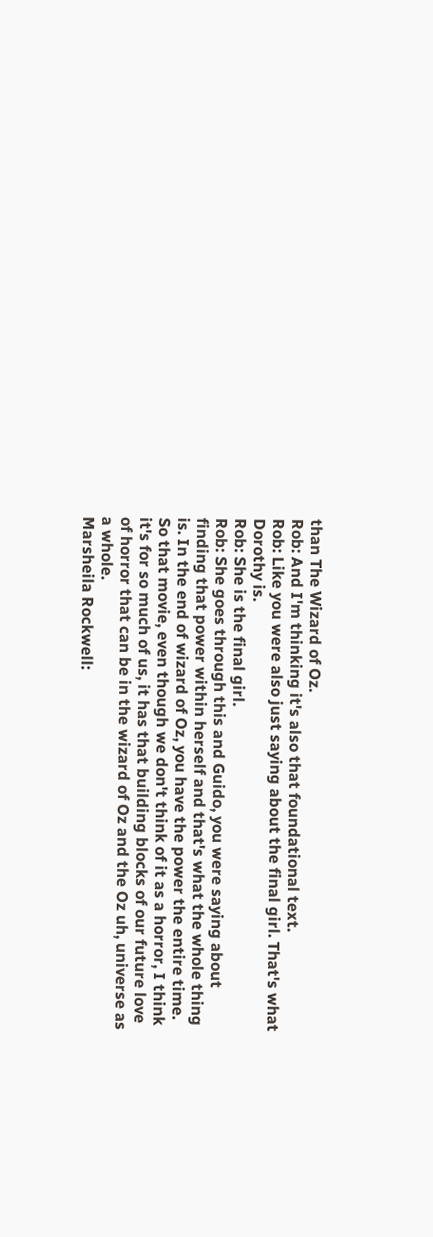than The Wizard of Oz.
Rob: And I'm thinking it's also that foundational text.
Rob: Like you were also just saying about the final girl. That's what Dorothy is.
Rob: She is the final girl.
Rob: She goes through this and Guido, you were saying about finding that power within herself and that's what the whole thing is. In the end of wizard of Oz, you have the power the entire time. So that movie, even though we don't think of it as a horror, I think it's for so much of us, it has that building blocks of our future love of horror that can be in the wizard of Oz and the Oz uh, universe as a whole.
Marsheila Rockwell: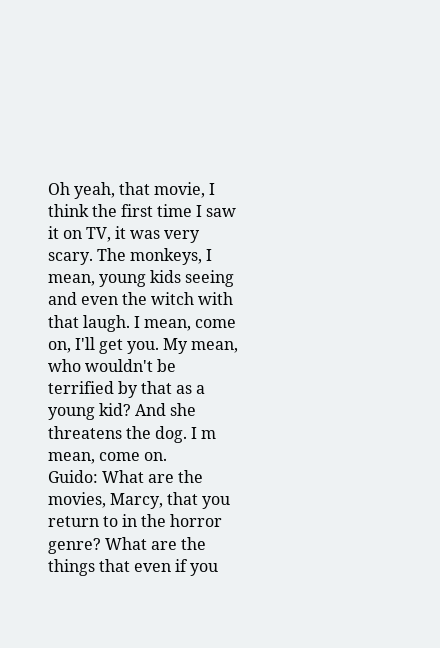Oh yeah, that movie, I think the first time I saw it on TV, it was very scary. The monkeys, I mean, young kids seeing and even the witch with that laugh. I mean, come on, I'll get you. My mean, who wouldn't be terrified by that as a young kid? And she threatens the dog. I m mean, come on.
Guido: What are the movies, Marcy, that you return to in the horror genre? What are the things that even if you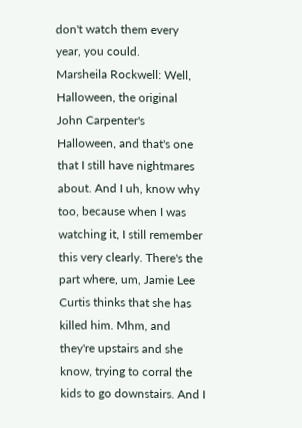don't watch them every year, you could.
Marsheila Rockwell: Well, Halloween, the original John Carpenter's Halloween, and that's one that I still have nightmares about. And I uh, know why too, because when I was watching it, I still remember this very clearly. There's the part where, um, Jamie Lee Curtis thinks that she has killed him. Mhm, and they're upstairs and she know, trying to corral the kids to go downstairs. And I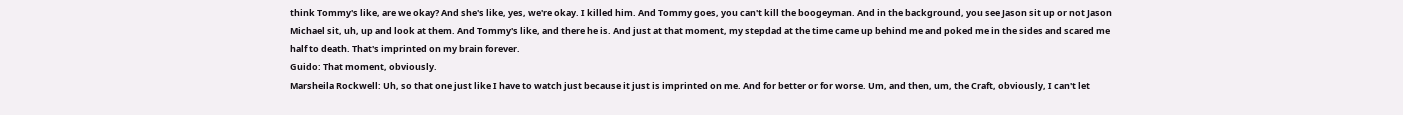think Tommy's like, are we okay? And she's like, yes, we're okay. I killed him. And Tommy goes, you can't kill the boogeyman. And in the background, you see Jason sit up or not Jason Michael sit, uh, up and look at them. And Tommy's like, and there he is. And just at that moment, my stepdad at the time came up behind me and poked me in the sides and scared me half to death. That's imprinted on my brain forever.
Guido: That moment, obviously.
Marsheila Rockwell: Uh, so that one just like I have to watch just because it just is imprinted on me. And for better or for worse. Um, and then, um, the Craft, obviously, I can't let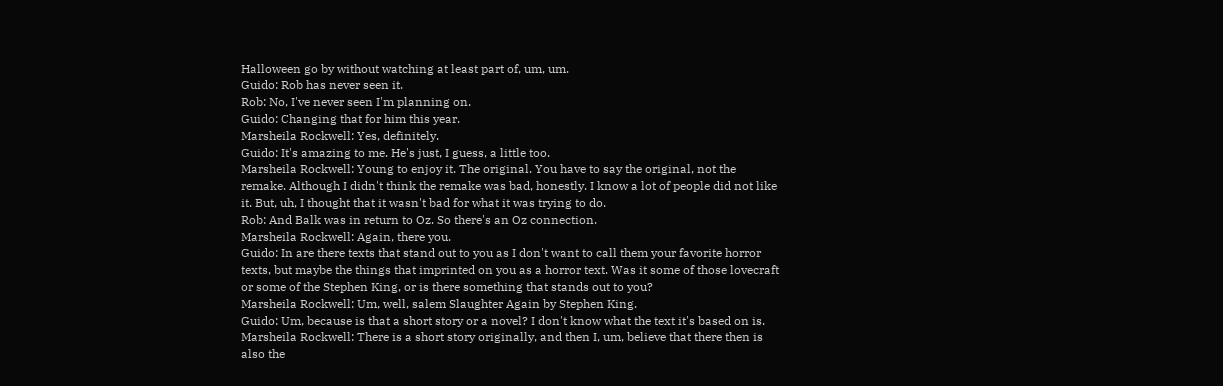Halloween go by without watching at least part of, um, um.
Guido: Rob has never seen it.
Rob: No, I've never seen I'm planning on.
Guido: Changing that for him this year.
Marsheila Rockwell: Yes, definitely.
Guido: It's amazing to me. He's just, I guess, a little too.
Marsheila Rockwell: Young to enjoy it. The original. You have to say the original, not the remake. Although I didn't think the remake was bad, honestly. I know a lot of people did not like it. But, uh, I thought that it wasn't bad for what it was trying to do.
Rob: And Balk was in return to Oz. So there's an Oz connection.
Marsheila Rockwell: Again, there you.
Guido: In are there texts that stand out to you as I don't want to call them your favorite horror texts, but maybe the things that imprinted on you as a horror text. Was it some of those lovecraft or some of the Stephen King, or is there something that stands out to you?
Marsheila Rockwell: Um, well, salem Slaughter Again by Stephen King.
Guido: Um, because is that a short story or a novel? I don't know what the text it's based on is.
Marsheila Rockwell: There is a short story originally, and then I, um, believe that there then is also the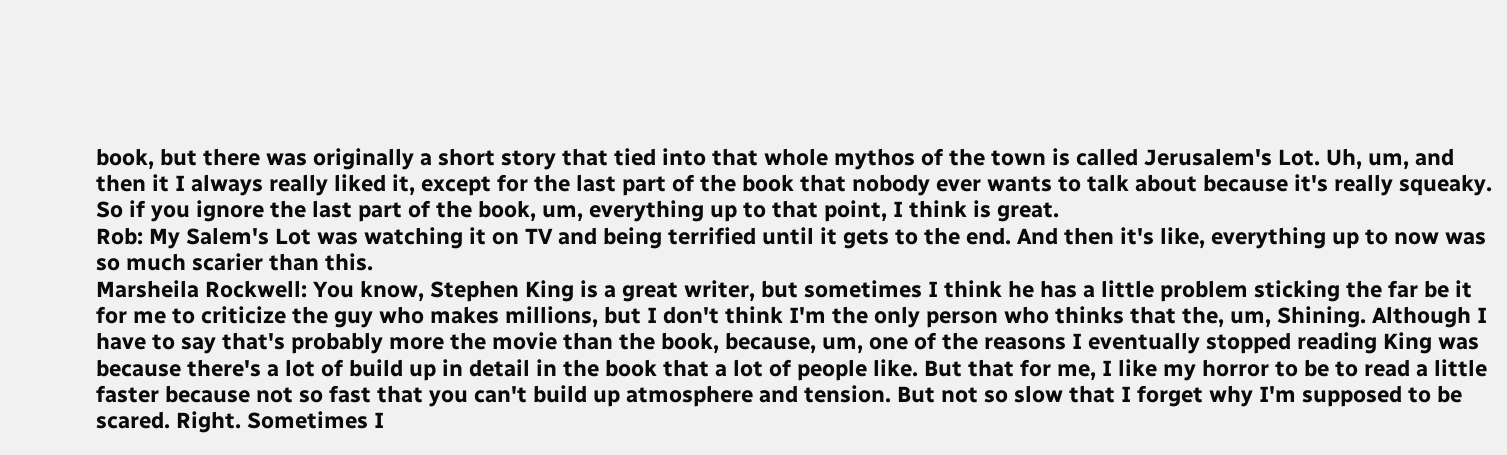book, but there was originally a short story that tied into that whole mythos of the town is called Jerusalem's Lot. Uh, um, and then it I always really liked it, except for the last part of the book that nobody ever wants to talk about because it's really squeaky. So if you ignore the last part of the book, um, everything up to that point, I think is great.
Rob: My Salem's Lot was watching it on TV and being terrified until it gets to the end. And then it's like, everything up to now was so much scarier than this.
Marsheila Rockwell: You know, Stephen King is a great writer, but sometimes I think he has a little problem sticking the far be it for me to criticize the guy who makes millions, but I don't think I'm the only person who thinks that the, um, Shining. Although I have to say that's probably more the movie than the book, because, um, one of the reasons I eventually stopped reading King was because there's a lot of build up in detail in the book that a lot of people like. But that for me, I like my horror to be to read a little faster because not so fast that you can't build up atmosphere and tension. But not so slow that I forget why I'm supposed to be scared. Right. Sometimes I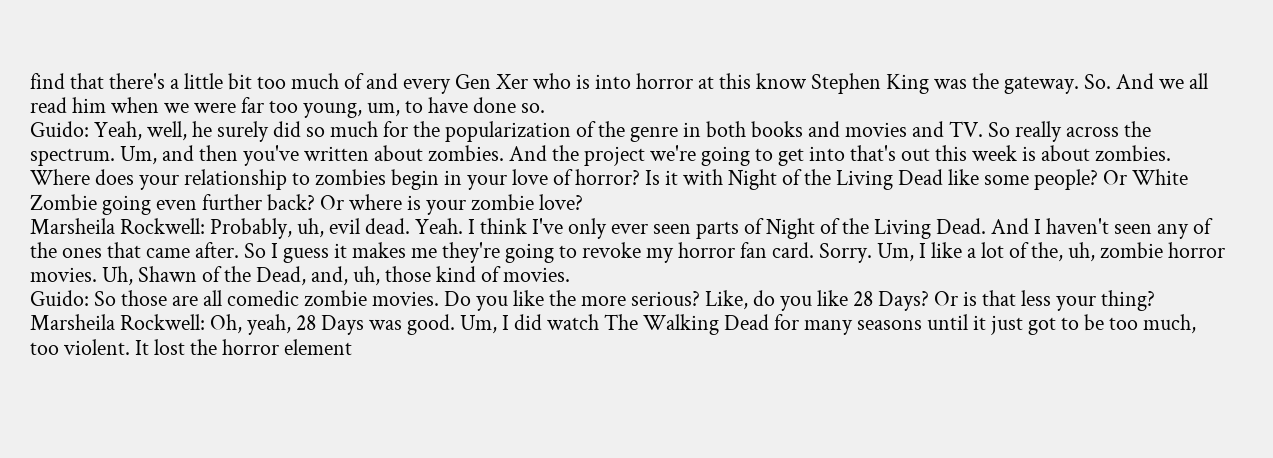find that there's a little bit too much of and every Gen Xer who is into horror at this know Stephen King was the gateway. So. And we all read him when we were far too young, um, to have done so.
Guido: Yeah, well, he surely did so much for the popularization of the genre in both books and movies and TV. So really across the spectrum. Um, and then you've written about zombies. And the project we're going to get into that's out this week is about zombies. Where does your relationship to zombies begin in your love of horror? Is it with Night of the Living Dead like some people? Or White Zombie going even further back? Or where is your zombie love?
Marsheila Rockwell: Probably, uh, evil dead. Yeah. I think I've only ever seen parts of Night of the Living Dead. And I haven't seen any of the ones that came after. So I guess it makes me they're going to revoke my horror fan card. Sorry. Um, I like a lot of the, uh, zombie horror movies. Uh, Shawn of the Dead, and, uh, those kind of movies.
Guido: So those are all comedic zombie movies. Do you like the more serious? Like, do you like 28 Days? Or is that less your thing?
Marsheila Rockwell: Oh, yeah, 28 Days was good. Um, I did watch The Walking Dead for many seasons until it just got to be too much, too violent. It lost the horror element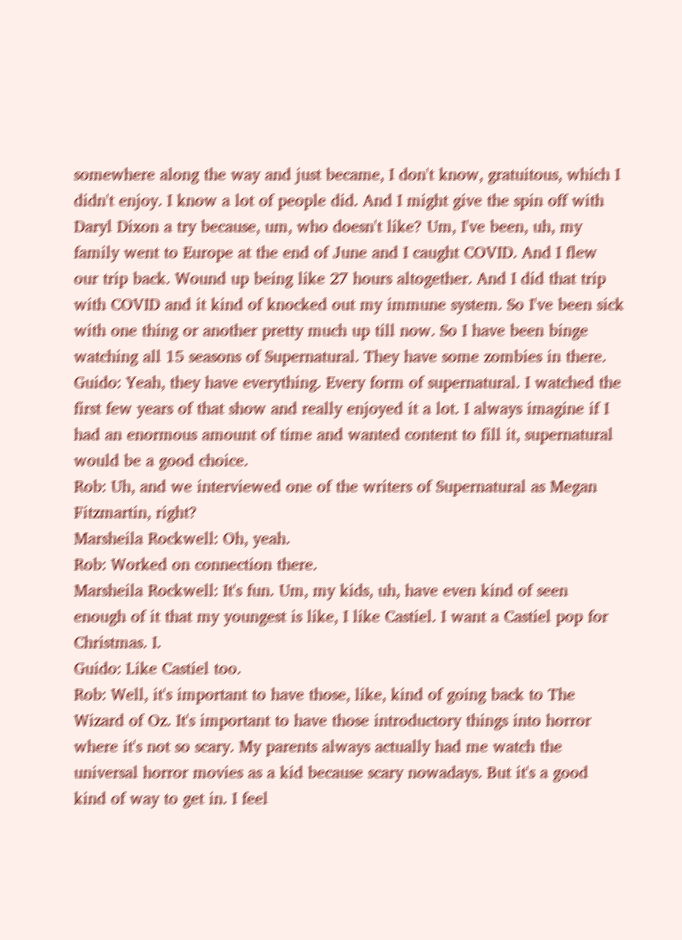somewhere along the way and just became, I don't know, gratuitous, which I didn't enjoy. I know a lot of people did. And I might give the spin off with Daryl Dixon a try because, um, who doesn't like? Um, I've been, uh, my family went to Europe at the end of June and I caught COVID. And I flew our trip back. Wound up being like 27 hours altogether. And I did that trip with COVID and it kind of knocked out my immune system. So I've been sick with one thing or another pretty much up till now. So I have been binge watching all 15 seasons of Supernatural. They have some zombies in there.
Guido: Yeah, they have everything. Every form of supernatural. I watched the first few years of that show and really enjoyed it a lot. I always imagine if I had an enormous amount of time and wanted content to fill it, supernatural would be a good choice.
Rob: Uh, and we interviewed one of the writers of Supernatural as Megan Fitzmartin, right?
Marsheila Rockwell: Oh, yeah.
Rob: Worked on connection there.
Marsheila Rockwell: It's fun. Um, my kids, uh, have even kind of seen enough of it that my youngest is like, I like Castiel. I want a Castiel pop for Christmas. I.
Guido: Like Castiel too.
Rob: Well, it's important to have those, like, kind of going back to The Wizard of Oz. It's important to have those introductory things into horror where it's not so scary. My parents always actually had me watch the universal horror movies as a kid because scary nowadays. But it's a good kind of way to get in. I feel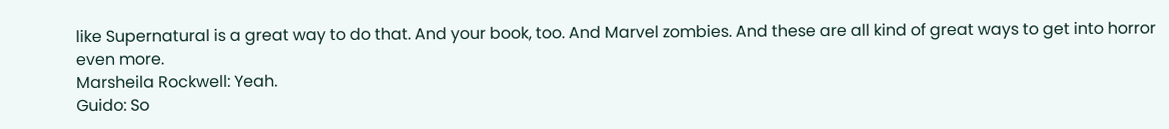like Supernatural is a great way to do that. And your book, too. And Marvel zombies. And these are all kind of great ways to get into horror even more.
Marsheila Rockwell: Yeah.
Guido: So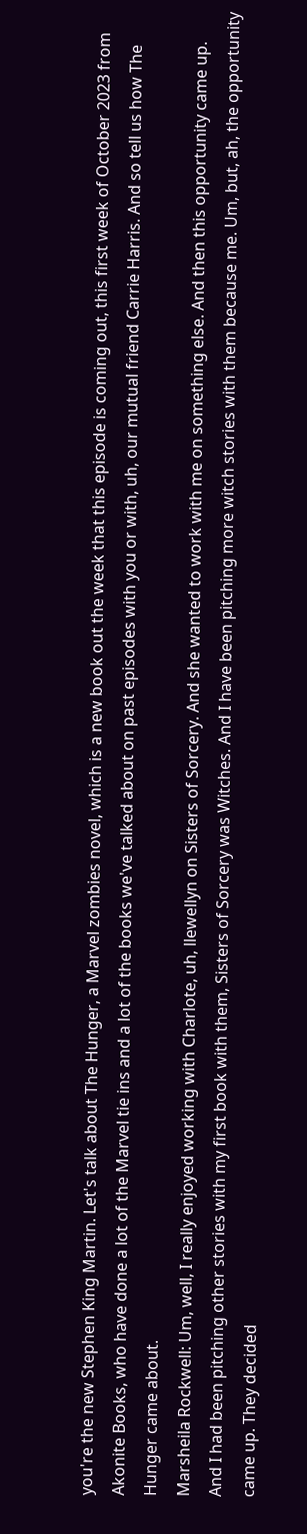you're the new Stephen King Martin. Let's talk about The Hunger, a Marvel zombies novel, which is a new book out the week that this episode is coming out, this first week of October 2023 from Akonite Books, who have done a lot of the Marvel tie ins and a lot of the books we've talked about on past episodes with you or with, uh, our mutual friend Carrie Harris. And so tell us how The Hunger came about.
Marsheila Rockwell: Um, well, I really enjoyed working with Charlote, uh, llewellyn on Sisters of Sorcery. And she wanted to work with me on something else. And then this opportunity came up. And I had been pitching other stories with my first book with them, Sisters of Sorcery was Witches. And I have been pitching more witch stories with them because me. Um, but, ah, the opportunity came up. They decided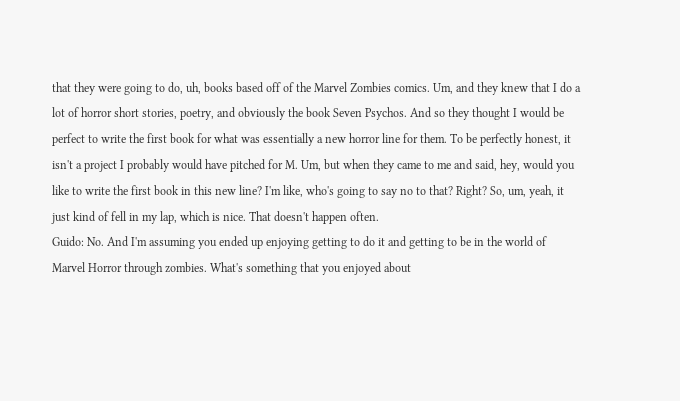that they were going to do, uh, books based off of the Marvel Zombies comics. Um, and they knew that I do a lot of horror short stories, poetry, and obviously the book Seven Psychos. And so they thought I would be perfect to write the first book for what was essentially a new horror line for them. To be perfectly honest, it isn't a project I probably would have pitched for M. Um, but when they came to me and said, hey, would you like to write the first book in this new line? I'm like, who's going to say no to that? Right? So, um, yeah, it just kind of fell in my lap, which is nice. That doesn't happen often.
Guido: No. And I'm assuming you ended up enjoying getting to do it and getting to be in the world of Marvel Horror through zombies. What's something that you enjoyed about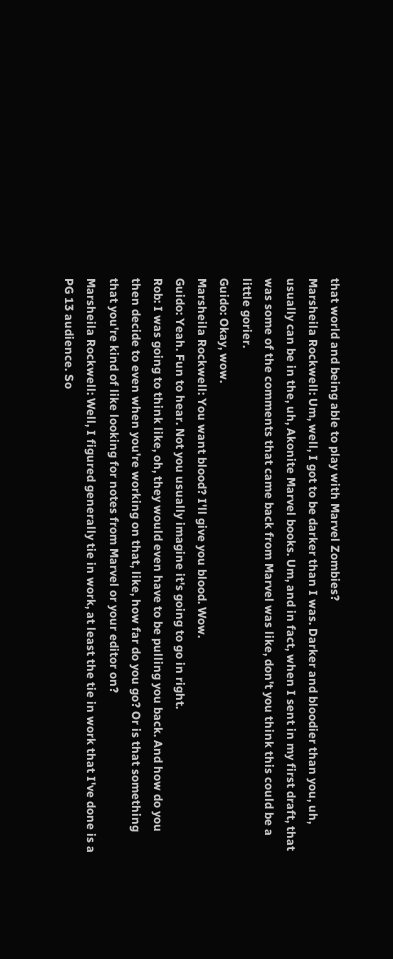that world and being able to play with Marvel Zombies?
Marsheila Rockwell: Um, well, I got to be darker than I was. Darker and bloodier than you, uh, usually can be in the, uh, Akonite Marvel books. Um, and in fact, when I sent in my first draft, that was some of the comments that came back from Marvel was like, don't you think this could be a little gorier.
Guido: Okay, wow.
Marsheila Rockwell: You want blood? I'll give you blood. Wow.
Guido: Yeah. Fun to hear. Not you usually imagine it's going to go in right.
Rob: I was going to think like, oh, they would even have to be pulling you back. And how do you then decide to even when you're working on that, like, how far do you go? Or is that something that you're kind of like looking for notes from Marvel or your editor on?
Marsheila Rockwell: Well, I figured generally tie in work, at least the tie in work that I've done is a PG 13 audience. So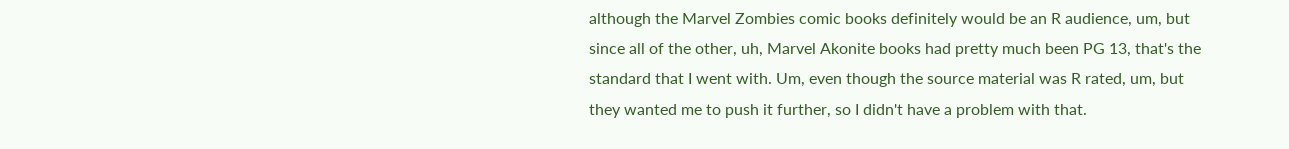although the Marvel Zombies comic books definitely would be an R audience, um, but since all of the other, uh, Marvel Akonite books had pretty much been PG 13, that's the standard that I went with. Um, even though the source material was R rated, um, but they wanted me to push it further, so I didn't have a problem with that.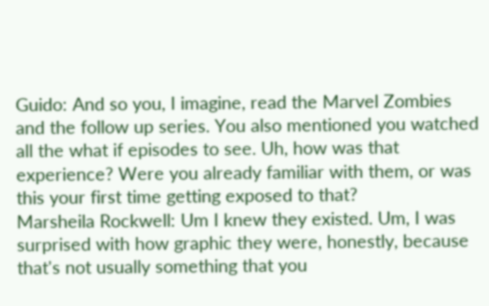Guido: And so you, I imagine, read the Marvel Zombies and the follow up series. You also mentioned you watched all the what if episodes to see. Uh, how was that experience? Were you already familiar with them, or was this your first time getting exposed to that?
Marsheila Rockwell: Um I knew they existed. Um, I was surprised with how graphic they were, honestly, because that's not usually something that you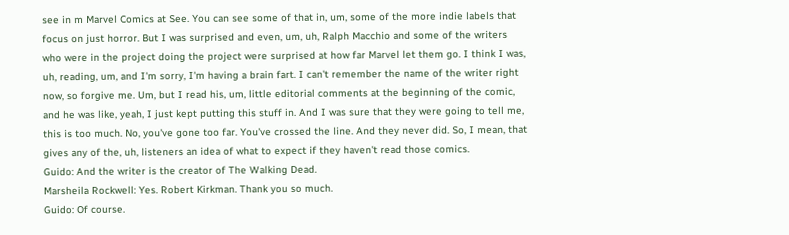see in m Marvel Comics at See. You can see some of that in, um, some of the more indie labels that focus on just horror. But I was surprised and even, um, uh, Ralph Macchio and some of the writers who were in the project doing the project were surprised at how far Marvel let them go. I think I was, uh, reading, um, and I'm sorry, I'm having a brain fart. I can't remember the name of the writer right now, so forgive me. Um, but I read his, um, little editorial comments at the beginning of the comic, and he was like, yeah, I just kept putting this stuff in. And I was sure that they were going to tell me, this is too much. No, you've gone too far. You've crossed the line. And they never did. So, I mean, that gives any of the, uh, listeners an idea of what to expect if they haven't read those comics.
Guido: And the writer is the creator of The Walking Dead.
Marsheila Rockwell: Yes. Robert Kirkman. Thank you so much.
Guido: Of course.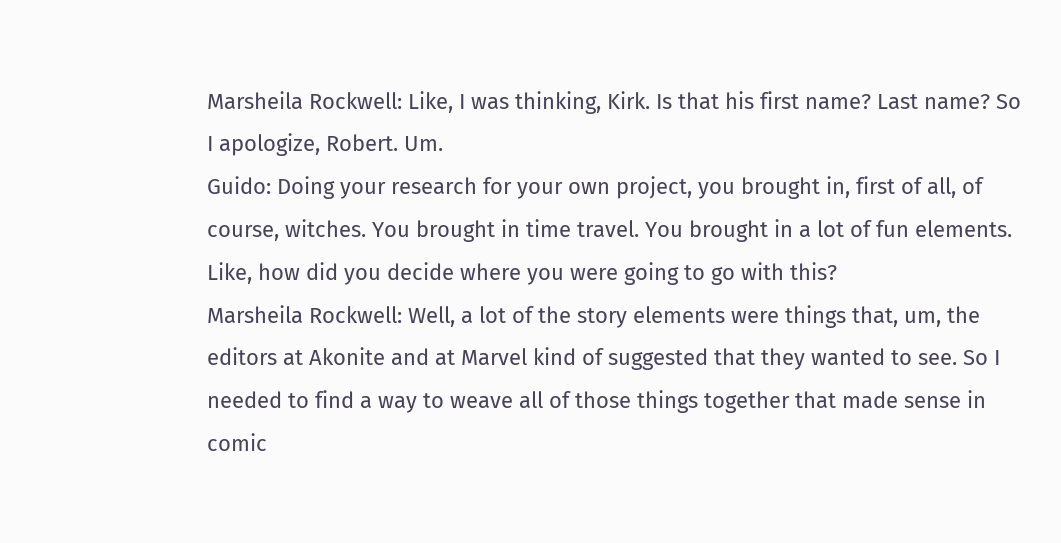Marsheila Rockwell: Like, I was thinking, Kirk. Is that his first name? Last name? So I apologize, Robert. Um.
Guido: Doing your research for your own project, you brought in, first of all, of course, witches. You brought in time travel. You brought in a lot of fun elements. Like, how did you decide where you were going to go with this?
Marsheila Rockwell: Well, a lot of the story elements were things that, um, the editors at Akonite and at Marvel kind of suggested that they wanted to see. So I needed to find a way to weave all of those things together that made sense in comic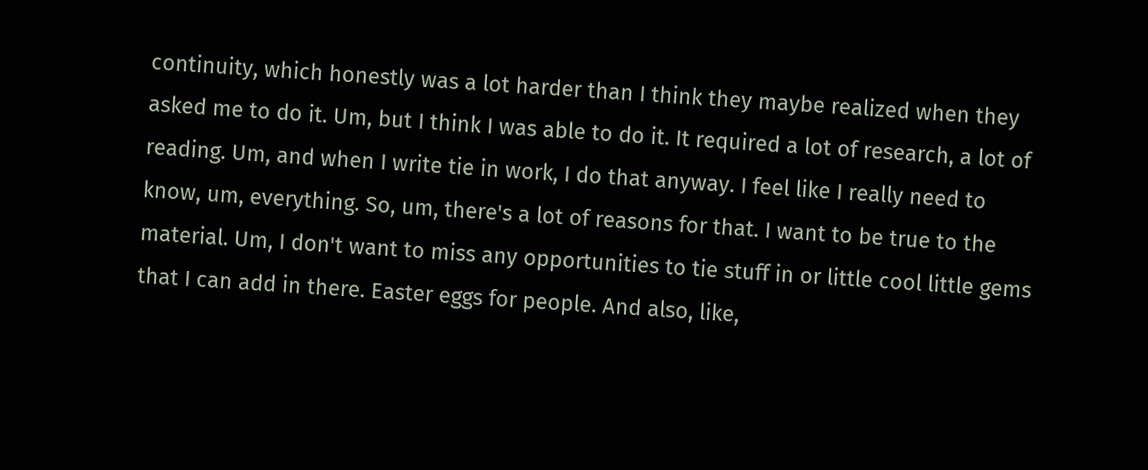continuity, which honestly was a lot harder than I think they maybe realized when they asked me to do it. Um, but I think I was able to do it. It required a lot of research, a lot of reading. Um, and when I write tie in work, I do that anyway. I feel like I really need to know, um, everything. So, um, there's a lot of reasons for that. I want to be true to the material. Um, I don't want to miss any opportunities to tie stuff in or little cool little gems that I can add in there. Easter eggs for people. And also, like,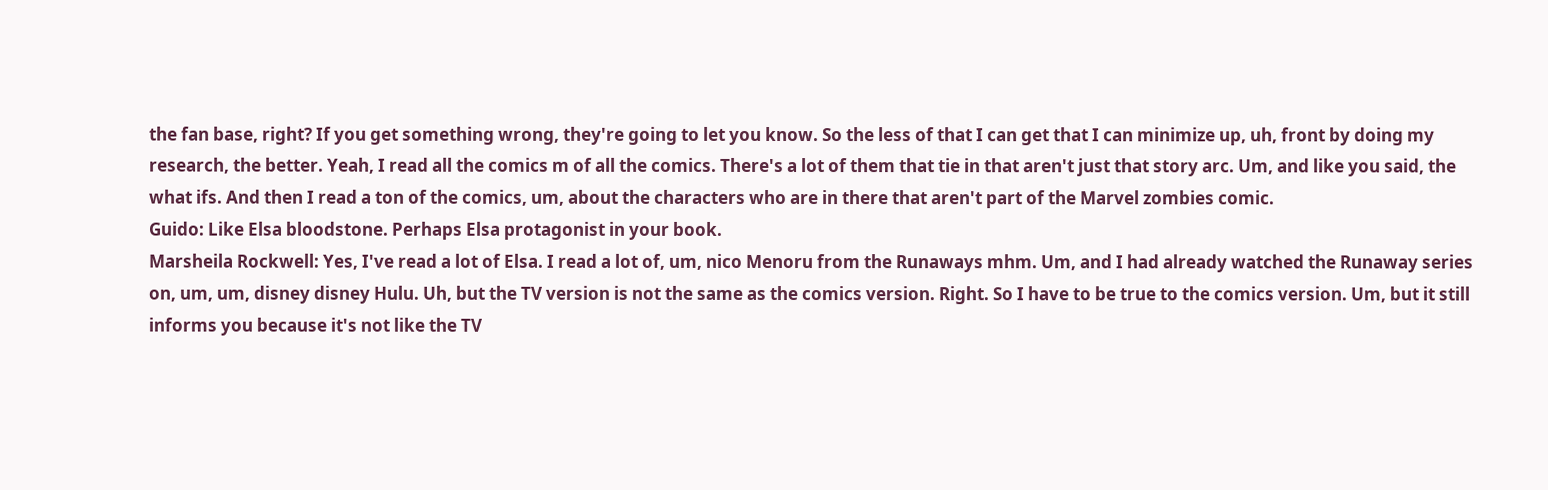the fan base, right? If you get something wrong, they're going to let you know. So the less of that I can get that I can minimize up, uh, front by doing my research, the better. Yeah, I read all the comics m of all the comics. There's a lot of them that tie in that aren't just that story arc. Um, and like you said, the what ifs. And then I read a ton of the comics, um, about the characters who are in there that aren't part of the Marvel zombies comic.
Guido: Like Elsa bloodstone. Perhaps Elsa protagonist in your book.
Marsheila Rockwell: Yes, I've read a lot of Elsa. I read a lot of, um, nico Menoru from the Runaways mhm. Um, and I had already watched the Runaway series on, um, um, disney disney Hulu. Uh, but the TV version is not the same as the comics version. Right. So I have to be true to the comics version. Um, but it still informs you because it's not like the TV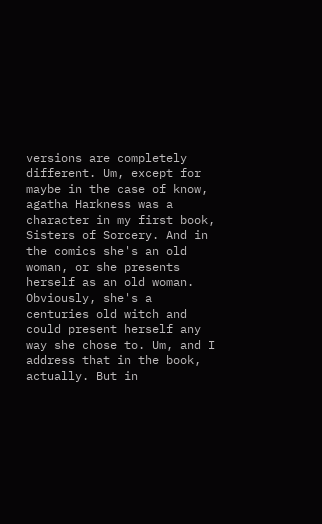versions are completely different. Um, except for maybe in the case of know, agatha Harkness was a character in my first book, Sisters of Sorcery. And in the comics she's an old woman, or she presents herself as an old woman. Obviously, she's a centuries old witch and could present herself any way she chose to. Um, and I address that in the book, actually. But in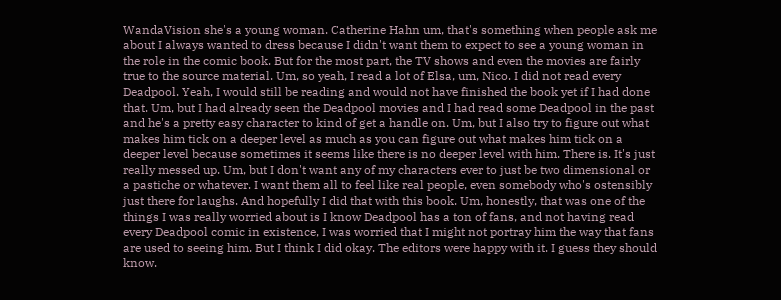WandaVision she's a young woman. Catherine Hahn um, that's something when people ask me about I always wanted to dress because I didn't want them to expect to see a young woman in the role in the comic book. But for the most part, the TV shows and even the movies are fairly true to the source material. Um, so yeah, I read a lot of Elsa, um, Nico. I did not read every Deadpool. Yeah, I would still be reading and would not have finished the book yet if I had done that. Um, but I had already seen the Deadpool movies and I had read some Deadpool in the past and he's a pretty easy character to kind of get a handle on. Um, but I also try to figure out what makes him tick on a deeper level as much as you can figure out what makes him tick on a deeper level because sometimes it seems like there is no deeper level with him. There is. It's just really messed up. Um, but I don't want any of my characters ever to just be two dimensional or a pastiche or whatever. I want them all to feel like real people, even somebody who's ostensibly just there for laughs. And hopefully I did that with this book. Um, honestly, that was one of the things I was really worried about is I know Deadpool has a ton of fans, and not having read every Deadpool comic in existence, I was worried that I might not portray him the way that fans are used to seeing him. But I think I did okay. The editors were happy with it. I guess they should know.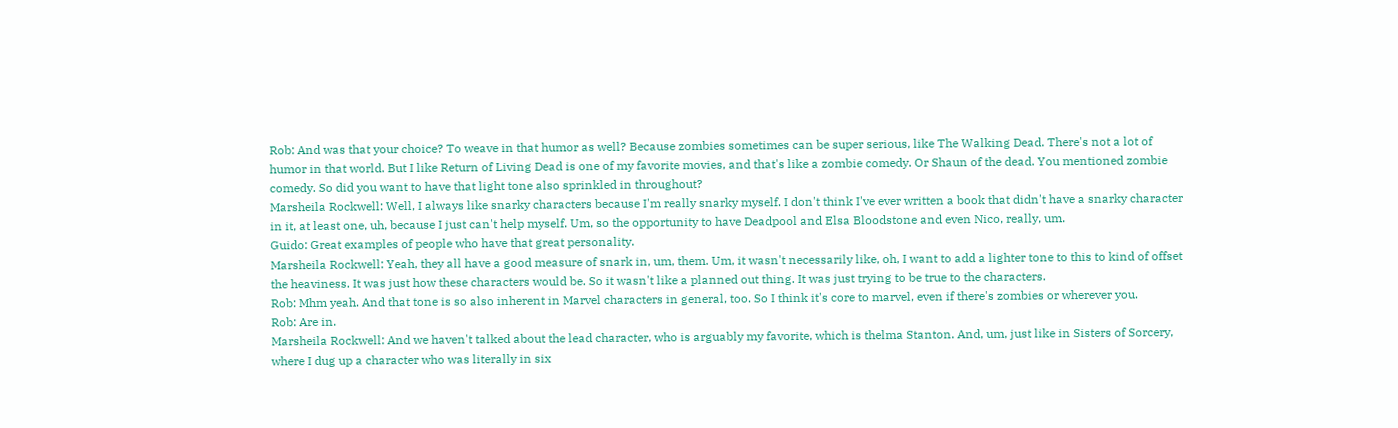Rob: And was that your choice? To weave in that humor as well? Because zombies sometimes can be super serious, like The Walking Dead. There's not a lot of humor in that world. But I like Return of Living Dead is one of my favorite movies, and that's like a zombie comedy. Or Shaun of the dead. You mentioned zombie comedy. So did you want to have that light tone also sprinkled in throughout?
Marsheila Rockwell: Well, I always like snarky characters because I'm really snarky myself. I don't think I've ever written a book that didn't have a snarky character in it, at least one, uh, because I just can't help myself. Um, so the opportunity to have Deadpool and Elsa Bloodstone and even Nico, really, um.
Guido: Great examples of people who have that great personality.
Marsheila Rockwell: Yeah, they all have a good measure of snark in, um, them. Um, it wasn't necessarily like, oh, I want to add a lighter tone to this to kind of offset the heaviness. It was just how these characters would be. So it wasn't like a planned out thing. It was just trying to be true to the characters.
Rob: Mhm yeah. And that tone is so also inherent in Marvel characters in general, too. So I think it's core to marvel, even if there's zombies or wherever you.
Rob: Are in.
Marsheila Rockwell: And we haven't talked about the lead character, who is arguably my favorite, which is thelma Stanton. And, um, just like in Sisters of Sorcery, where I dug up a character who was literally in six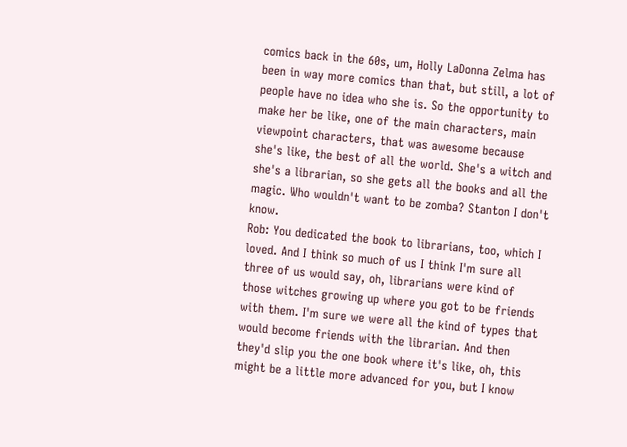comics back in the 60s, um, Holly LaDonna Zelma has been in way more comics than that, but still, a lot of people have no idea who she is. So the opportunity to make her be like, one of the main characters, main viewpoint characters, that was awesome because she's like, the best of all the world. She's a witch and she's a librarian, so she gets all the books and all the magic. Who wouldn't want to be zomba? Stanton I don't know.
Rob: You dedicated the book to librarians, too, which I loved. And I think so much of us I think I'm sure all three of us would say, oh, librarians were kind of those witches growing up where you got to be friends with them. I'm sure we were all the kind of types that would become friends with the librarian. And then they'd slip you the one book where it's like, oh, this might be a little more advanced for you, but I know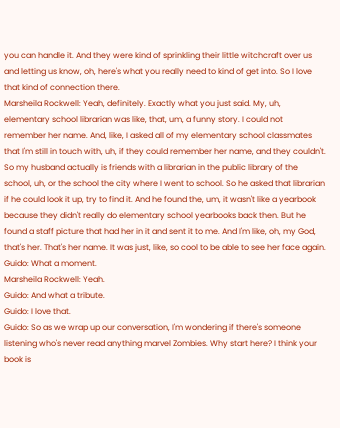you can handle it. And they were kind of sprinkling their little witchcraft over us and letting us know, oh, here's what you really need to kind of get into. So I love that kind of connection there.
Marsheila Rockwell: Yeah, definitely. Exactly what you just said. My, uh, elementary school librarian was like, that, um, a funny story. I could not remember her name. And, like, I asked all of my elementary school classmates that I'm still in touch with, uh, if they could remember her name, and they couldn't. So my husband actually is friends with a librarian in the public library of the school, uh, or the school the city where I went to school. So he asked that librarian if he could look it up, try to find it. And he found the, um, it wasn't like a yearbook because they didn't really do elementary school yearbooks back then. But he found a staff picture that had her in it and sent it to me. And I'm like, oh, my God, that's her. That's her name. It was just, like, so cool to be able to see her face again.
Guido: What a moment.
Marsheila Rockwell: Yeah.
Guido: And what a tribute.
Guido: I love that.
Guido: So as we wrap up our conversation, I'm wondering if there's someone listening who's never read anything marvel Zombies. Why start here? I think your book is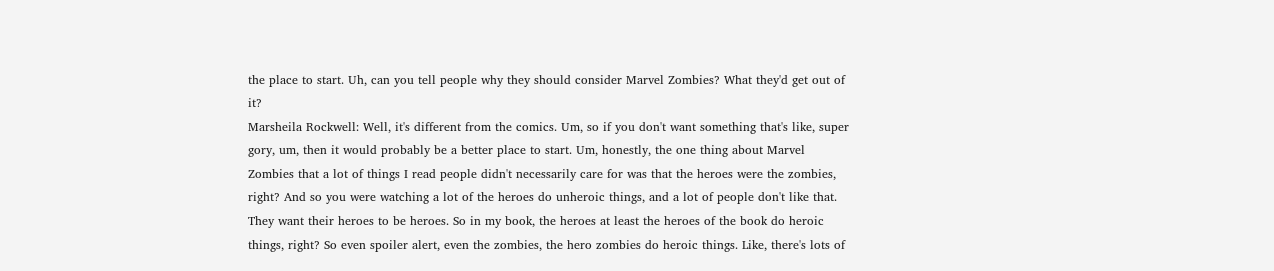the place to start. Uh, can you tell people why they should consider Marvel Zombies? What they'd get out of it?
Marsheila Rockwell: Well, it's different from the comics. Um, so if you don't want something that's like, super gory, um, then it would probably be a better place to start. Um, honestly, the one thing about Marvel Zombies that a lot of things I read people didn't necessarily care for was that the heroes were the zombies, right? And so you were watching a lot of the heroes do unheroic things, and a lot of people don't like that. They want their heroes to be heroes. So in my book, the heroes at least the heroes of the book do heroic things, right? So even spoiler alert, even the zombies, the hero zombies do heroic things. Like, there's lots of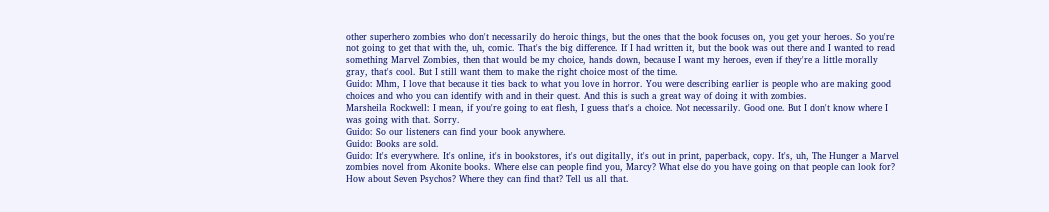other superhero zombies who don't necessarily do heroic things, but the ones that the book focuses on, you get your heroes. So you're not going to get that with the, uh, comic. That's the big difference. If I had written it, but the book was out there and I wanted to read something Marvel Zombies, then that would be my choice, hands down, because I want my heroes, even if they're a little morally gray, that's cool. But I still want them to make the right choice most of the time.
Guido: Mhm, I love that because it ties back to what you love in horror. You were describing earlier is people who are making good choices and who you can identify with and in their quest. And this is such a great way of doing it with zombies.
Marsheila Rockwell: I mean, if you're going to eat flesh, I guess that's a choice. Not necessarily. Good one. But I don't know where I was going with that. Sorry.
Guido: So our listeners can find your book anywhere.
Guido: Books are sold.
Guido: It's everywhere. It's online, it's in bookstores, it's out digitally, it's out in print, paperback, copy. It's, uh, The Hunger a Marvel zombies novel from Akonite books. Where else can people find you, Marcy? What else do you have going on that people can look for? How about Seven Psychos? Where they can find that? Tell us all that.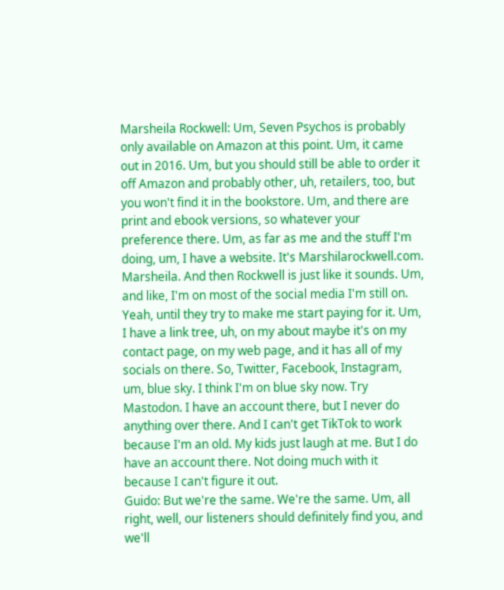Marsheila Rockwell: Um, Seven Psychos is probably only available on Amazon at this point. Um, it came out in 2016. Um, but you should still be able to order it off Amazon and probably other, uh, retailers, too, but you won't find it in the bookstore. Um, and there are print and ebook versions, so whatever your preference there. Um, as far as me and the stuff I'm doing, um, I have a website. It's Marshilarockwell.com. Marsheila. And then Rockwell is just like it sounds. Um, and like, I'm on most of the social media I'm still on. Yeah, until they try to make me start paying for it. Um, I have a link tree, uh, on my about maybe it's on my contact page, on my web page, and it has all of my socials on there. So, Twitter, Facebook, Instagram, um, blue sky. I think I'm on blue sky now. Try Mastodon. I have an account there, but I never do anything over there. And I can't get TikTok to work because I'm an old. My kids just laugh at me. But I do have an account there. Not doing much with it because I can't figure it out.
Guido: But we're the same. We're the same. Um, all right, well, our listeners should definitely find you, and we'll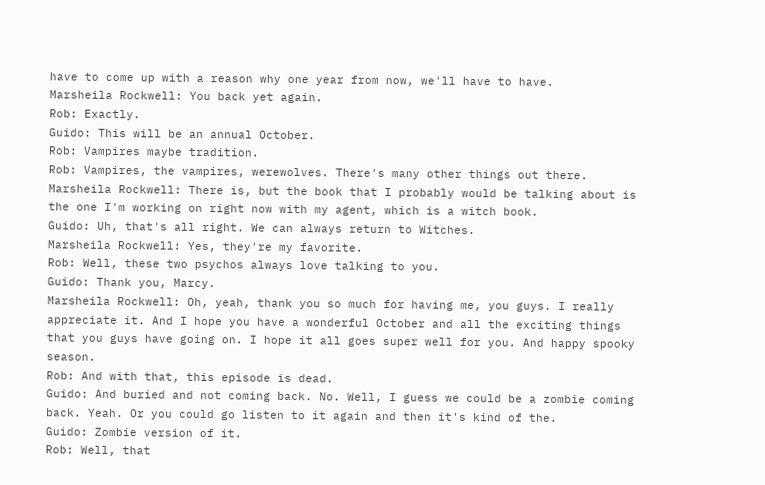have to come up with a reason why one year from now, we'll have to have.
Marsheila Rockwell: You back yet again.
Rob: Exactly.
Guido: This will be an annual October.
Rob: Vampires maybe tradition.
Rob: Vampires, the vampires, werewolves. There's many other things out there.
Marsheila Rockwell: There is, but the book that I probably would be talking about is the one I'm working on right now with my agent, which is a witch book.
Guido: Uh, that's all right. We can always return to Witches.
Marsheila Rockwell: Yes, they're my favorite.
Rob: Well, these two psychos always love talking to you.
Guido: Thank you, Marcy.
Marsheila Rockwell: Oh, yeah, thank you so much for having me, you guys. I really appreciate it. And I hope you have a wonderful October and all the exciting things that you guys have going on. I hope it all goes super well for you. And happy spooky season.
Rob: And with that, this episode is dead.
Guido: And buried and not coming back. No. Well, I guess we could be a zombie coming back. Yeah. Or you could go listen to it again and then it's kind of the.
Guido: Zombie version of it.
Rob: Well, that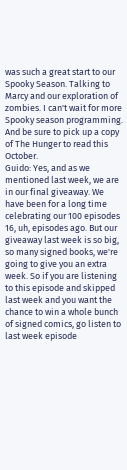was such a great start to our Spooky Season. Talking to Marcy and our exploration of zombies. I can't wait for more Spooky season programming. And be sure to pick up a copy of The Hunger to read this October.
Guido: Yes, and as we mentioned last week, we are in our final giveaway. We have been for a long time celebrating our 100 episodes 16, uh, episodes ago. But our giveaway last week is so big, so many signed books, we're going to give you an extra week. So if you are listening to this episode and skipped last week and you want the chance to win a whole bunch of signed comics, go listen to last week episode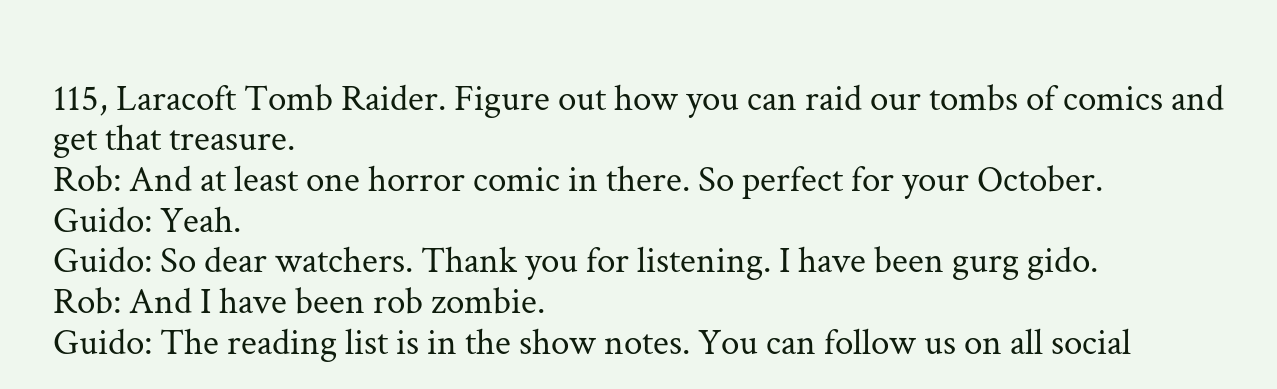115, Laracoft Tomb Raider. Figure out how you can raid our tombs of comics and get that treasure.
Rob: And at least one horror comic in there. So perfect for your October.
Guido: Yeah.
Guido: So dear watchers. Thank you for listening. I have been gurg gido.
Rob: And I have been rob zombie.
Guido: The reading list is in the show notes. You can follow us on all social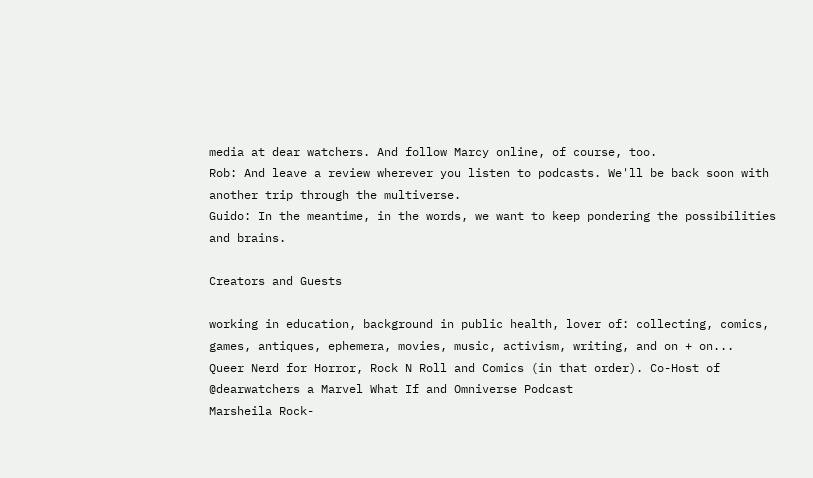media at dear watchers. And follow Marcy online, of course, too.
Rob: And leave a review wherever you listen to podcasts. We'll be back soon with another trip through the multiverse.
Guido: In the meantime, in the words, we want to keep pondering the possibilities and brains.

Creators and Guests

working in education, background in public health, lover of: collecting, comics, games, antiques, ephemera, movies, music, activism, writing, and on + on...
Queer Nerd for Horror, Rock N Roll and Comics (in that order). Co-Host of @dearwatchers a Marvel What If and Omniverse Podcast
Marsheila Rock-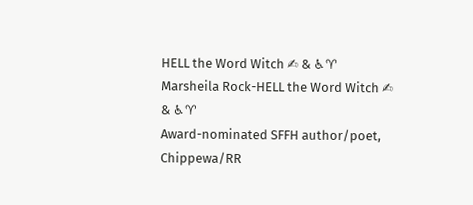HELL the Word Witch ✍ & ♿♈
Marsheila Rock-HELL the Word Witch ✍ & ♿♈
Award-nominated SFFH author/poet, Chippewa/RR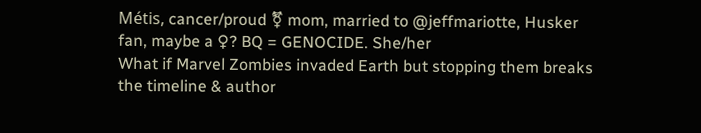Métis, cancer/proud ⚧ mom, married to @jeffmariotte, Husker  fan, maybe a ♀? BQ = GENOCIDE. She/her
What if Marvel Zombies invaded Earth but stopping them breaks the timeline & author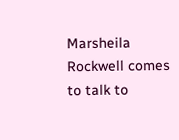Marsheila Rockwell comes to talk to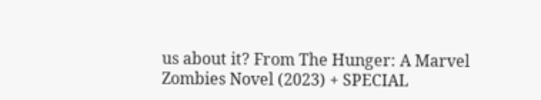us about it? From The Hunger: A Marvel Zombies Novel (2023) + SPECIAL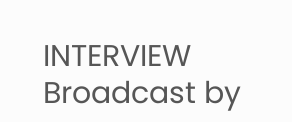INTERVIEW
Broadcast by